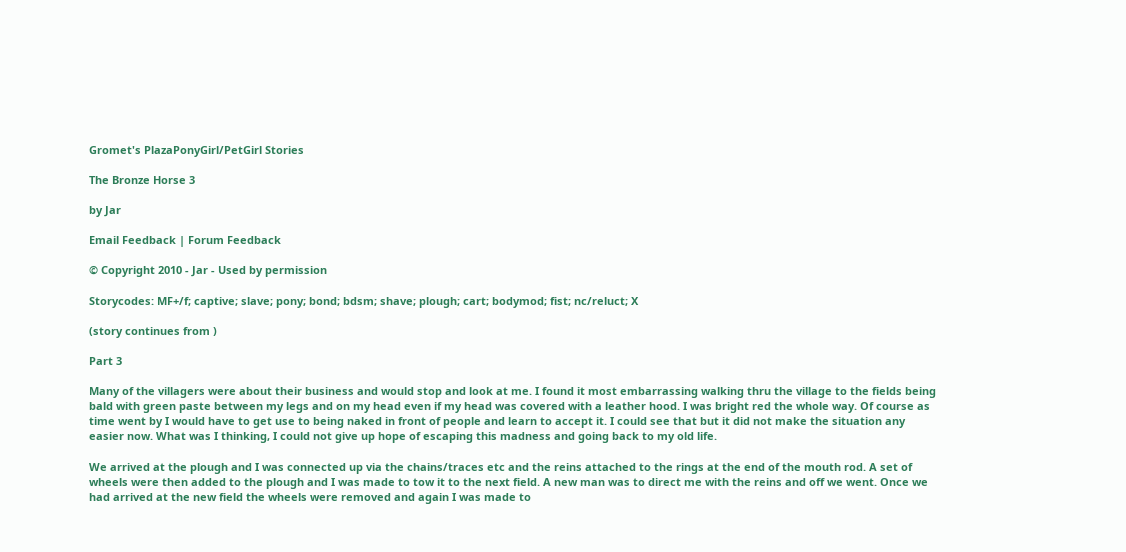Gromet's PlazaPonyGirl/PetGirl Stories

The Bronze Horse 3

by Jar

Email Feedback | Forum Feedback

© Copyright 2010 - Jar - Used by permission

Storycodes: MF+/f; captive; slave; pony; bond; bdsm; shave; plough; cart; bodymod; fist; nc/reluct; X

(story continues from )

Part 3

Many of the villagers were about their business and would stop and look at me. I found it most embarrassing walking thru the village to the fields being bald with green paste between my legs and on my head even if my head was covered with a leather hood. I was bright red the whole way. Of course as time went by I would have to get use to being naked in front of people and learn to accept it. I could see that but it did not make the situation any easier now. What was I thinking, I could not give up hope of escaping this madness and going back to my old life.

We arrived at the plough and I was connected up via the chains/traces etc and the reins attached to the rings at the end of the mouth rod. A set of wheels were then added to the plough and I was made to tow it to the next field. A new man was to direct me with the reins and off we went. Once we had arrived at the new field the wheels were removed and again I was made to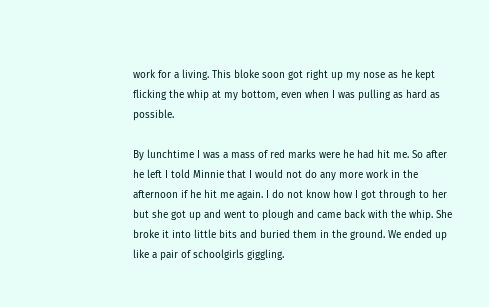work for a living. This bloke soon got right up my nose as he kept flicking the whip at my bottom, even when I was pulling as hard as possible.

By lunchtime I was a mass of red marks were he had hit me. So after he left I told Minnie that I would not do any more work in the afternoon if he hit me again. I do not know how I got through to her but she got up and went to plough and came back with the whip. She broke it into little bits and buried them in the ground. We ended up like a pair of schoolgirls giggling.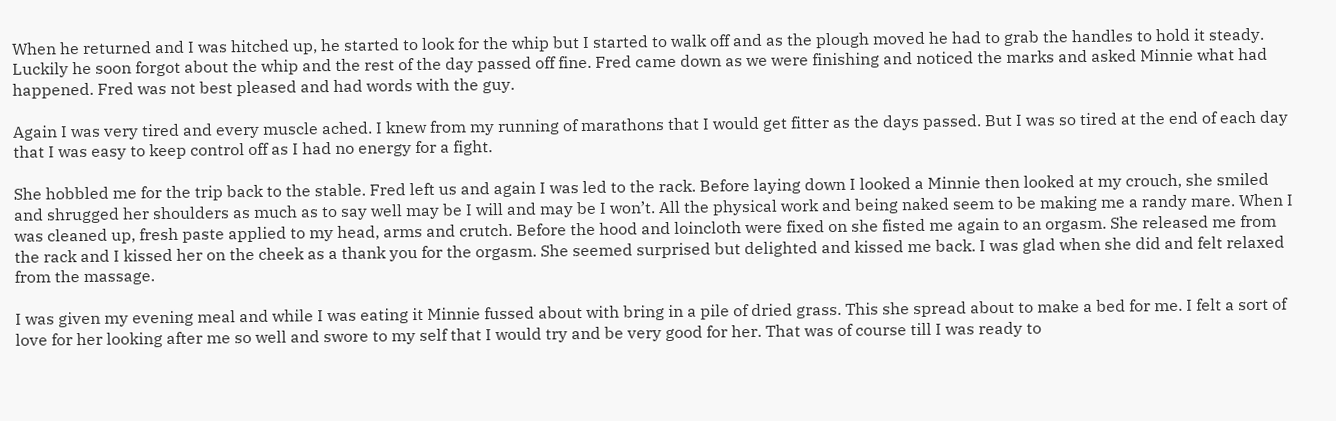When he returned and I was hitched up, he started to look for the whip but I started to walk off and as the plough moved he had to grab the handles to hold it steady. Luckily he soon forgot about the whip and the rest of the day passed off fine. Fred came down as we were finishing and noticed the marks and asked Minnie what had happened. Fred was not best pleased and had words with the guy.

Again I was very tired and every muscle ached. I knew from my running of marathons that I would get fitter as the days passed. But I was so tired at the end of each day that I was easy to keep control off as I had no energy for a fight.

She hobbled me for the trip back to the stable. Fred left us and again I was led to the rack. Before laying down I looked a Minnie then looked at my crouch, she smiled and shrugged her shoulders as much as to say well may be I will and may be I won’t. All the physical work and being naked seem to be making me a randy mare. When I was cleaned up, fresh paste applied to my head, arms and crutch. Before the hood and loincloth were fixed on she fisted me again to an orgasm. She released me from the rack and I kissed her on the cheek as a thank you for the orgasm. She seemed surprised but delighted and kissed me back. I was glad when she did and felt relaxed from the massage.

I was given my evening meal and while I was eating it Minnie fussed about with bring in a pile of dried grass. This she spread about to make a bed for me. I felt a sort of love for her looking after me so well and swore to my self that I would try and be very good for her. That was of course till I was ready to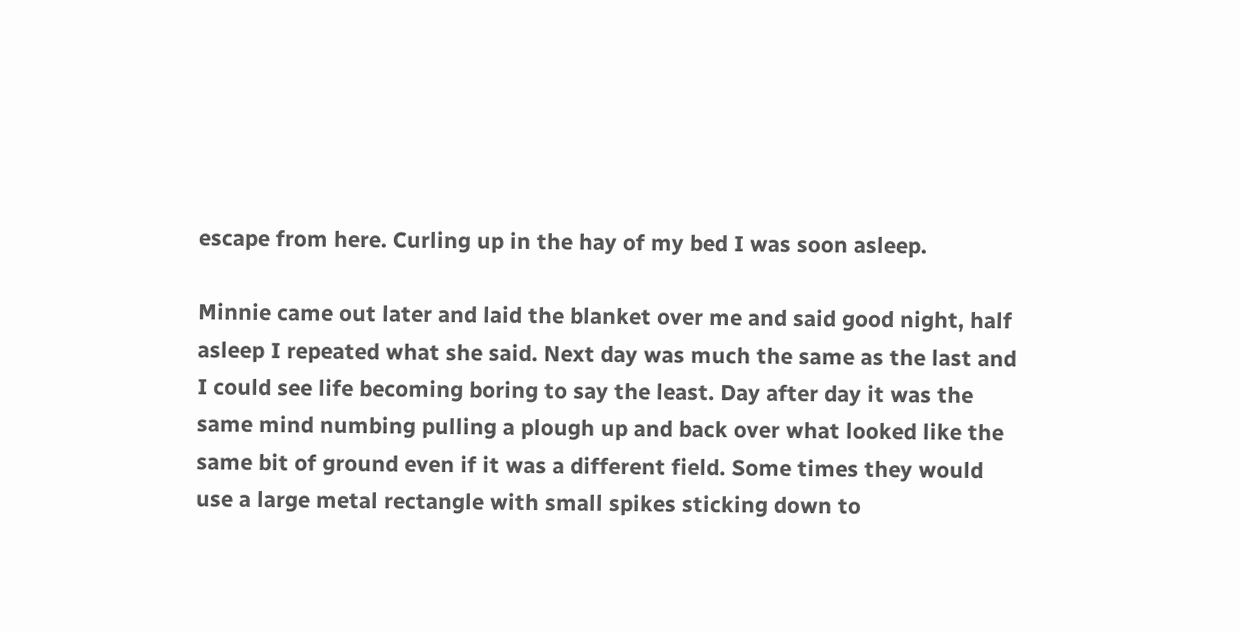escape from here. Curling up in the hay of my bed I was soon asleep.

Minnie came out later and laid the blanket over me and said good night, half asleep I repeated what she said. Next day was much the same as the last and I could see life becoming boring to say the least. Day after day it was the same mind numbing pulling a plough up and back over what looked like the same bit of ground even if it was a different field. Some times they would use a large metal rectangle with small spikes sticking down to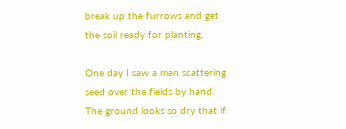break up the furrows and get the soil ready for planting.

One day I saw a man scattering seed over the fields by hand. The ground looks so dry that if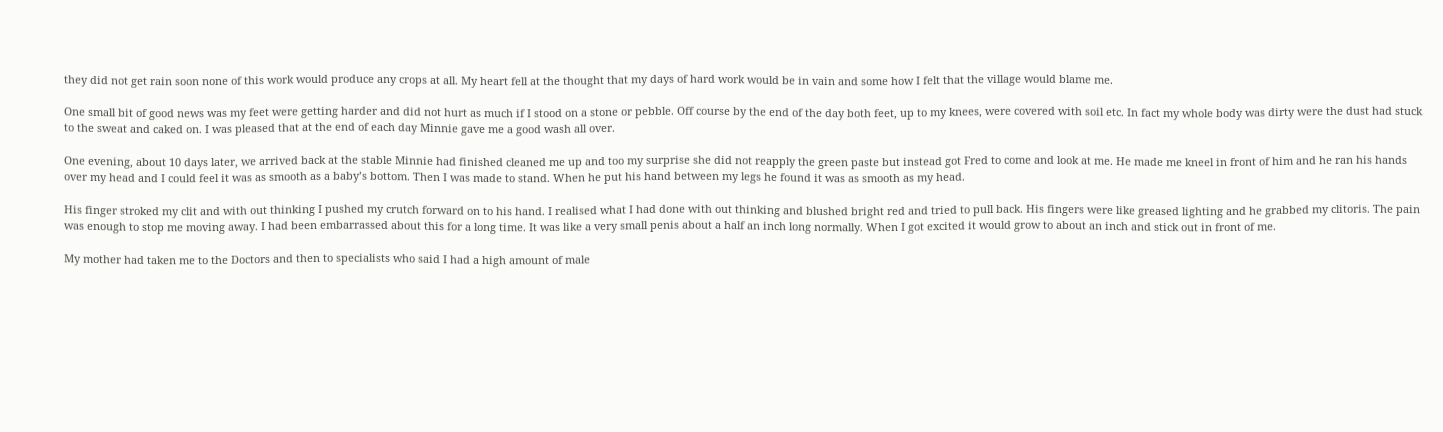they did not get rain soon none of this work would produce any crops at all. My heart fell at the thought that my days of hard work would be in vain and some how I felt that the village would blame me.

One small bit of good news was my feet were getting harder and did not hurt as much if I stood on a stone or pebble. Off course by the end of the day both feet, up to my knees, were covered with soil etc. In fact my whole body was dirty were the dust had stuck to the sweat and caked on. I was pleased that at the end of each day Minnie gave me a good wash all over.

One evening, about 10 days later, we arrived back at the stable Minnie had finished cleaned me up and too my surprise she did not reapply the green paste but instead got Fred to come and look at me. He made me kneel in front of him and he ran his hands over my head and I could feel it was as smooth as a baby’s bottom. Then I was made to stand. When he put his hand between my legs he found it was as smooth as my head.

His finger stroked my clit and with out thinking I pushed my crutch forward on to his hand. I realised what I had done with out thinking and blushed bright red and tried to pull back. His fingers were like greased lighting and he grabbed my clitoris. The pain was enough to stop me moving away. I had been embarrassed about this for a long time. It was like a very small penis about a half an inch long normally. When I got excited it would grow to about an inch and stick out in front of me.

My mother had taken me to the Doctors and then to specialists who said I had a high amount of male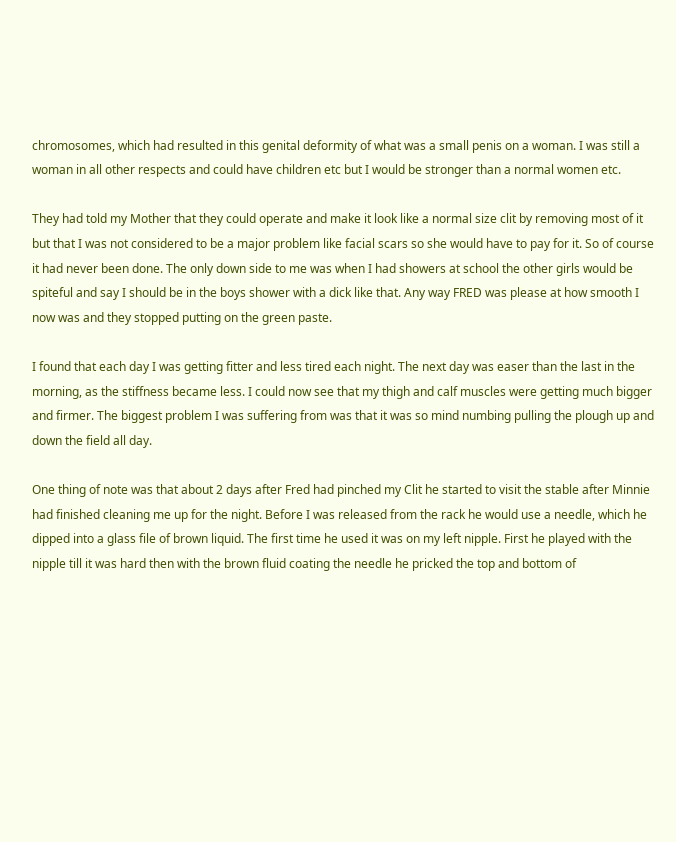chromosomes, which had resulted in this genital deformity of what was a small penis on a woman. I was still a woman in all other respects and could have children etc but I would be stronger than a normal women etc.

They had told my Mother that they could operate and make it look like a normal size clit by removing most of it but that I was not considered to be a major problem like facial scars so she would have to pay for it. So of course it had never been done. The only down side to me was when I had showers at school the other girls would be spiteful and say I should be in the boys shower with a dick like that. Any way FRED was please at how smooth I now was and they stopped putting on the green paste.

I found that each day I was getting fitter and less tired each night. The next day was easer than the last in the morning, as the stiffness became less. I could now see that my thigh and calf muscles were getting much bigger and firmer. The biggest problem I was suffering from was that it was so mind numbing pulling the plough up and down the field all day.

One thing of note was that about 2 days after Fred had pinched my Clit he started to visit the stable after Minnie had finished cleaning me up for the night. Before I was released from the rack he would use a needle, which he dipped into a glass file of brown liquid. The first time he used it was on my left nipple. First he played with the nipple till it was hard then with the brown fluid coating the needle he pricked the top and bottom of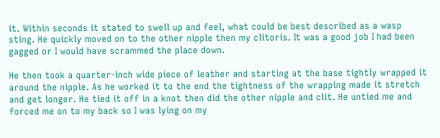it. Within seconds it stated to swell up and feel, what could be best described as a wasp sting. He quickly moved on to the other nipple then my clitoris. It was a good job I had been gagged or I would have scrammed the place down.

He then took a quarter-inch wide piece of leather and starting at the base tightly wrapped it around the nipple. As he worked it to the end the tightness of the wrapping made it stretch and get longer. He tied it off in a knot then did the other nipple and clit. He untied me and forced me on to my back so I was lying on my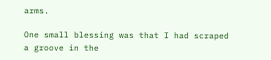arms.

One small blessing was that I had scraped a groove in the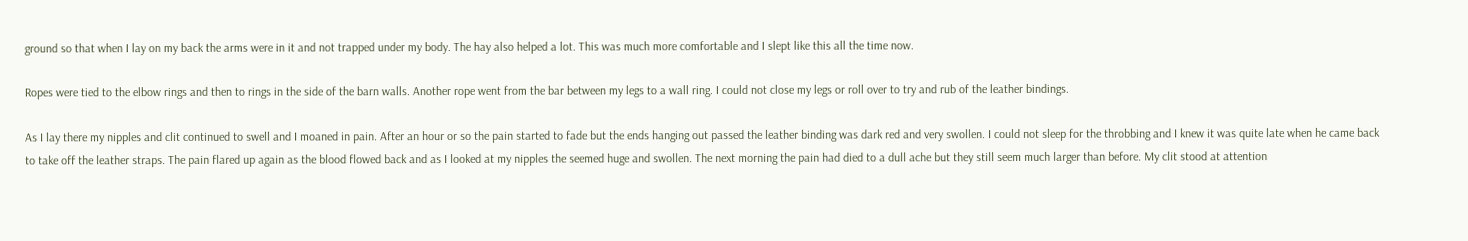ground so that when I lay on my back the arms were in it and not trapped under my body. The hay also helped a lot. This was much more comfortable and I slept like this all the time now.

Ropes were tied to the elbow rings and then to rings in the side of the barn walls. Another rope went from the bar between my legs to a wall ring. I could not close my legs or roll over to try and rub of the leather bindings.

As I lay there my nipples and clit continued to swell and I moaned in pain. After an hour or so the pain started to fade but the ends hanging out passed the leather binding was dark red and very swollen. I could not sleep for the throbbing and I knew it was quite late when he came back to take off the leather straps. The pain flared up again as the blood flowed back and as I looked at my nipples the seemed huge and swollen. The next morning the pain had died to a dull ache but they still seem much larger than before. My clit stood at attention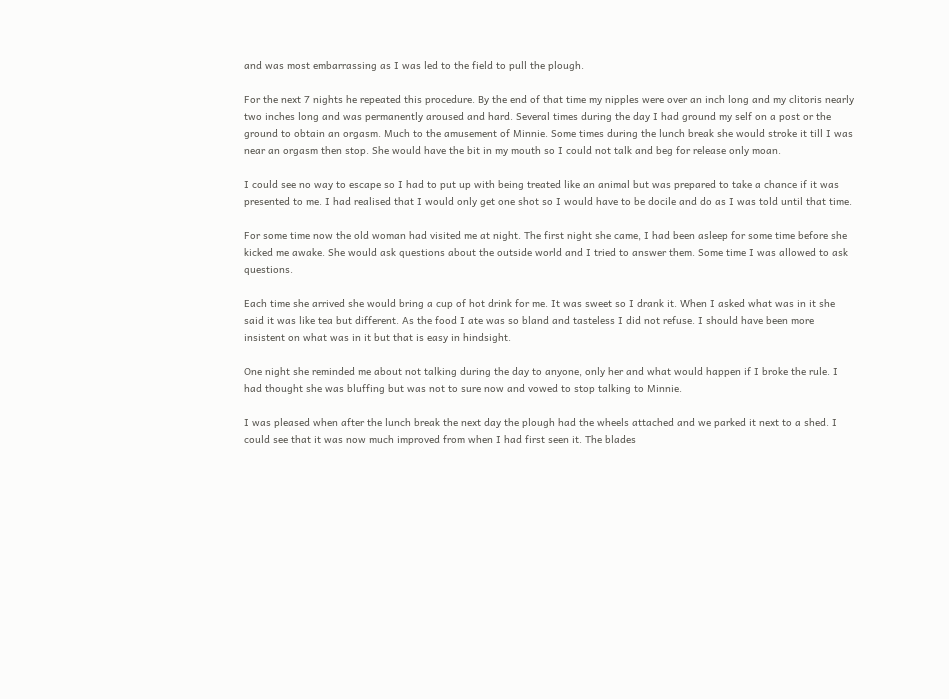and was most embarrassing as I was led to the field to pull the plough.

For the next 7 nights he repeated this procedure. By the end of that time my nipples were over an inch long and my clitoris nearly two inches long and was permanently aroused and hard. Several times during the day I had ground my self on a post or the ground to obtain an orgasm. Much to the amusement of Minnie. Some times during the lunch break she would stroke it till I was near an orgasm then stop. She would have the bit in my mouth so I could not talk and beg for release only moan.

I could see no way to escape so I had to put up with being treated like an animal but was prepared to take a chance if it was presented to me. I had realised that I would only get one shot so I would have to be docile and do as I was told until that time.

For some time now the old woman had visited me at night. The first night she came, I had been asleep for some time before she kicked me awake. She would ask questions about the outside world and I tried to answer them. Some time I was allowed to ask questions.

Each time she arrived she would bring a cup of hot drink for me. It was sweet so I drank it. When I asked what was in it she said it was like tea but different. As the food I ate was so bland and tasteless I did not refuse. I should have been more insistent on what was in it but that is easy in hindsight.

One night she reminded me about not talking during the day to anyone, only her and what would happen if I broke the rule. I had thought she was bluffing but was not to sure now and vowed to stop talking to Minnie.

I was pleased when after the lunch break the next day the plough had the wheels attached and we parked it next to a shed. I could see that it was now much improved from when I had first seen it. The blades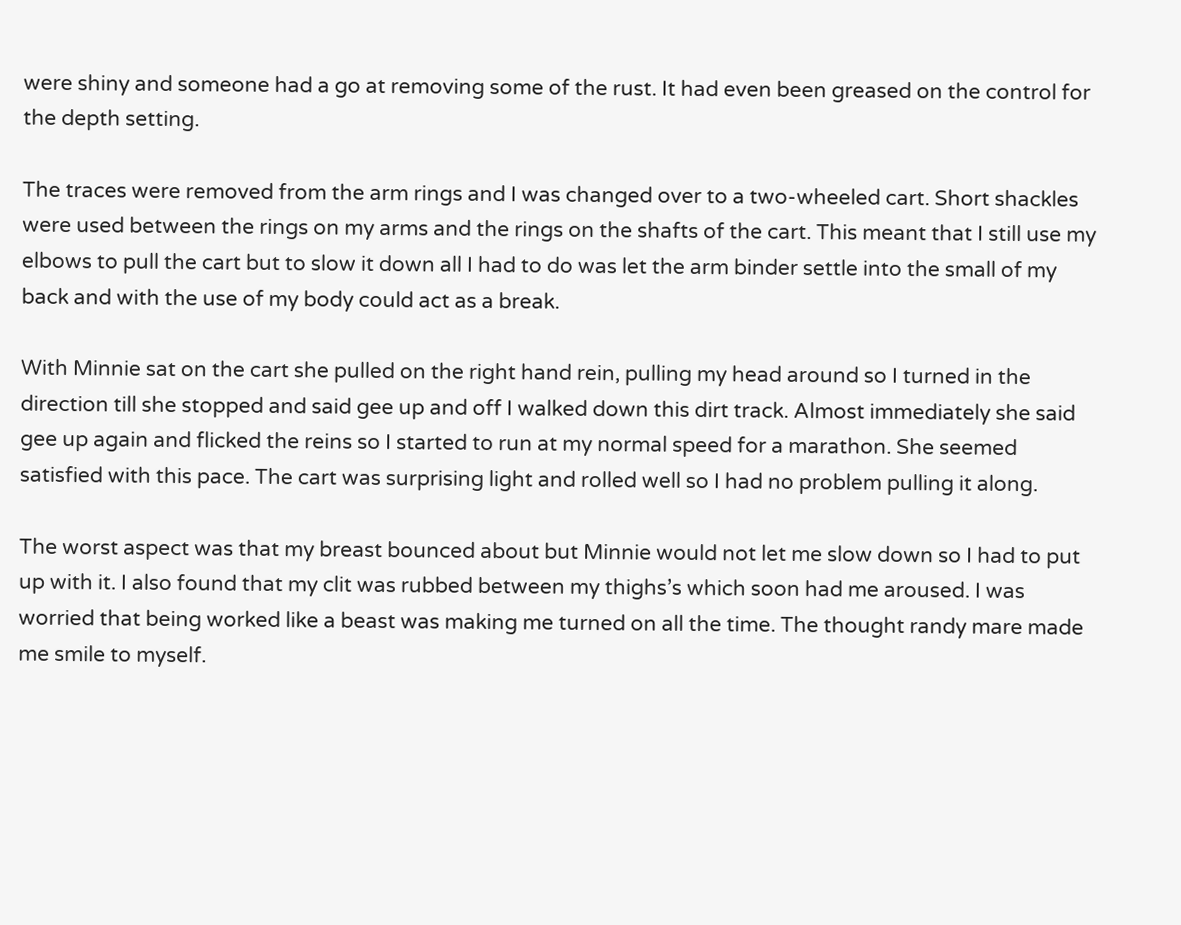were shiny and someone had a go at removing some of the rust. It had even been greased on the control for the depth setting.

The traces were removed from the arm rings and I was changed over to a two-wheeled cart. Short shackles were used between the rings on my arms and the rings on the shafts of the cart. This meant that I still use my elbows to pull the cart but to slow it down all I had to do was let the arm binder settle into the small of my back and with the use of my body could act as a break.

With Minnie sat on the cart she pulled on the right hand rein, pulling my head around so I turned in the direction till she stopped and said gee up and off I walked down this dirt track. Almost immediately she said gee up again and flicked the reins so I started to run at my normal speed for a marathon. She seemed satisfied with this pace. The cart was surprising light and rolled well so I had no problem pulling it along.

The worst aspect was that my breast bounced about but Minnie would not let me slow down so I had to put up with it. I also found that my clit was rubbed between my thighs’s which soon had me aroused. I was worried that being worked like a beast was making me turned on all the time. The thought randy mare made me smile to myself.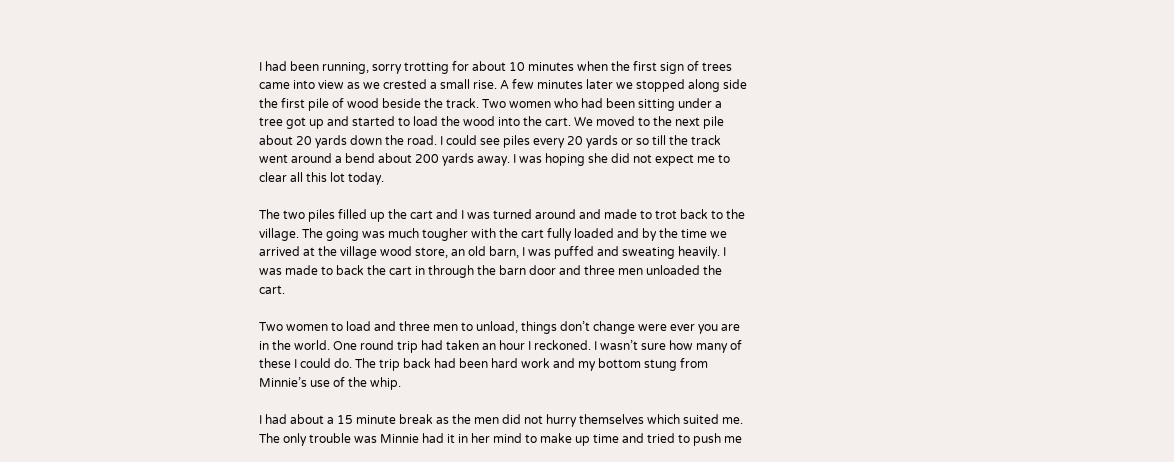I had been running, sorry trotting for about 10 minutes when the first sign of trees came into view as we crested a small rise. A few minutes later we stopped along side the first pile of wood beside the track. Two women who had been sitting under a tree got up and started to load the wood into the cart. We moved to the next pile about 20 yards down the road. I could see piles every 20 yards or so till the track went around a bend about 200 yards away. I was hoping she did not expect me to clear all this lot today.

The two piles filled up the cart and I was turned around and made to trot back to the village. The going was much tougher with the cart fully loaded and by the time we arrived at the village wood store, an old barn, I was puffed and sweating heavily. I was made to back the cart in through the barn door and three men unloaded the cart.

Two women to load and three men to unload, things don’t change were ever you are in the world. One round trip had taken an hour I reckoned. I wasn’t sure how many of these I could do. The trip back had been hard work and my bottom stung from Minnie’s use of the whip.

I had about a 15 minute break as the men did not hurry themselves which suited me. The only trouble was Minnie had it in her mind to make up time and tried to push me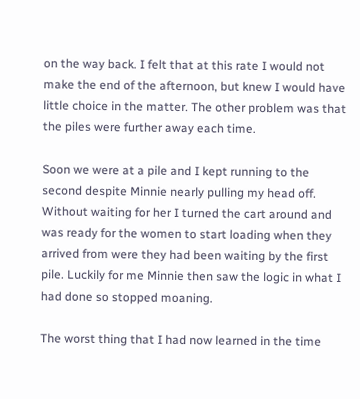on the way back. I felt that at this rate I would not make the end of the afternoon, but knew I would have little choice in the matter. The other problem was that the piles were further away each time.

Soon we were at a pile and I kept running to the second despite Minnie nearly pulling my head off. Without waiting for her I turned the cart around and was ready for the women to start loading when they arrived from were they had been waiting by the first pile. Luckily for me Minnie then saw the logic in what I had done so stopped moaning.

The worst thing that I had now learned in the time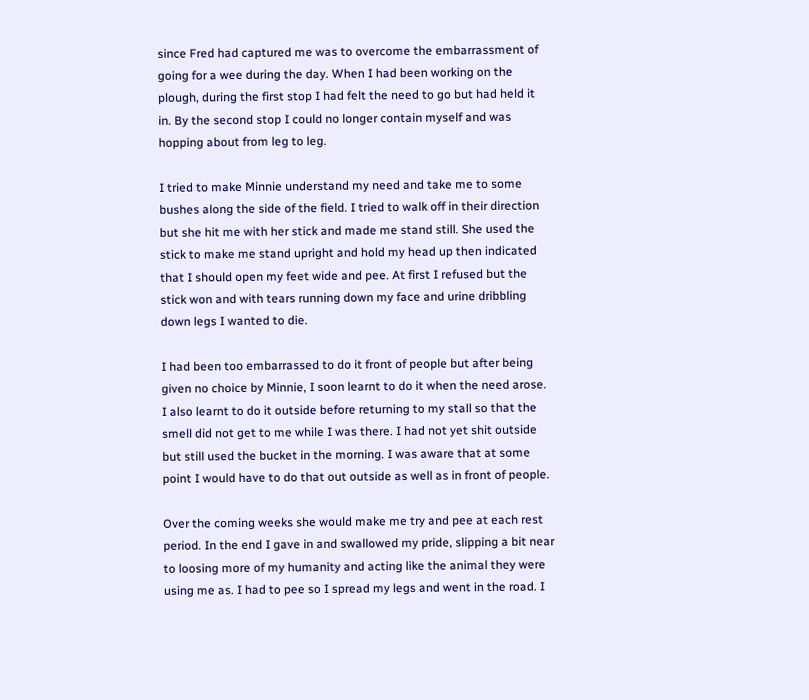since Fred had captured me was to overcome the embarrassment of going for a wee during the day. When I had been working on the plough, during the first stop I had felt the need to go but had held it in. By the second stop I could no longer contain myself and was hopping about from leg to leg.

I tried to make Minnie understand my need and take me to some bushes along the side of the field. I tried to walk off in their direction but she hit me with her stick and made me stand still. She used the stick to make me stand upright and hold my head up then indicated that I should open my feet wide and pee. At first I refused but the stick won and with tears running down my face and urine dribbling down legs I wanted to die.

I had been too embarrassed to do it front of people but after being given no choice by Minnie, I soon learnt to do it when the need arose. I also learnt to do it outside before returning to my stall so that the smell did not get to me while I was there. I had not yet shit outside but still used the bucket in the morning. I was aware that at some point I would have to do that out outside as well as in front of people.

Over the coming weeks she would make me try and pee at each rest period. In the end I gave in and swallowed my pride, slipping a bit near to loosing more of my humanity and acting like the animal they were using me as. I had to pee so I spread my legs and went in the road. I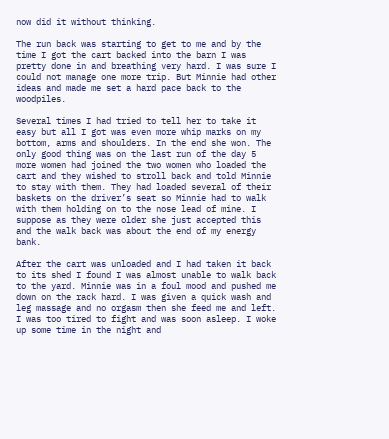now did it without thinking.

The run back was starting to get to me and by the time I got the cart backed into the barn I was pretty done in and breathing very hard. I was sure I could not manage one more trip. But Minnie had other ideas and made me set a hard pace back to the woodpiles.

Several times I had tried to tell her to take it easy but all I got was even more whip marks on my bottom, arms and shoulders. In the end she won. The only good thing was on the last run of the day 5 more women had joined the two women who loaded the cart and they wished to stroll back and told Minnie to stay with them. They had loaded several of their baskets on the driver’s seat so Minnie had to walk with them holding on to the nose lead of mine. I suppose as they were older she just accepted this and the walk back was about the end of my energy bank.

After the cart was unloaded and I had taken it back to its shed I found I was almost unable to walk back to the yard. Minnie was in a foul mood and pushed me down on the rack hard. I was given a quick wash and leg massage and no orgasm then she feed me and left. I was too tired to fight and was soon asleep. I woke up some time in the night and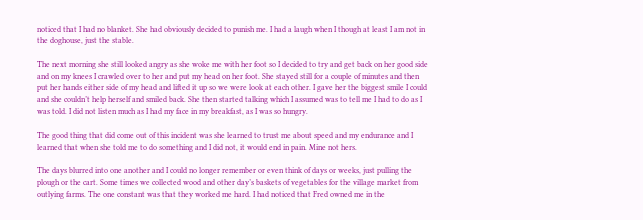noticed that I had no blanket. She had obviously decided to punish me. I had a laugh when I though at least I am not in the doghouse, just the stable.

The next morning she still looked angry as she woke me with her foot so I decided to try and get back on her good side and on my knees I crawled over to her and put my head on her foot. She stayed still for a couple of minutes and then put her hands either side of my head and lifted it up so we were look at each other. I gave her the biggest smile I could and she couldn’t help herself and smiled back. She then started talking which I assumed was to tell me I had to do as I was told. I did not listen much as I had my face in my breakfast, as I was so hungry.

The good thing that did come out of this incident was she learned to trust me about speed and my endurance and I learned that when she told me to do something and I did not, it would end in pain. Mine not hers.

The days blurred into one another and I could no longer remember or even think of days or weeks, just pulling the plough or the cart. Some times we collected wood and other day’s baskets of vegetables for the village market from outlying farms. The one constant was that they worked me hard. I had noticed that Fred owned me in the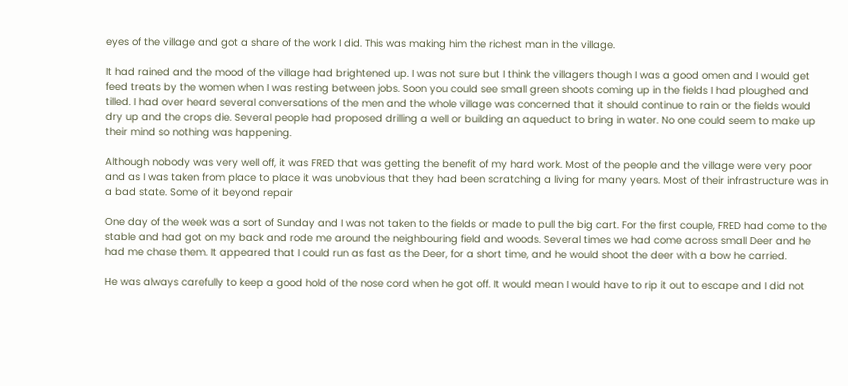eyes of the village and got a share of the work I did. This was making him the richest man in the village.

It had rained and the mood of the village had brightened up. I was not sure but I think the villagers though I was a good omen and I would get feed treats by the women when I was resting between jobs. Soon you could see small green shoots coming up in the fields I had ploughed and tilled. I had over heard several conversations of the men and the whole village was concerned that it should continue to rain or the fields would dry up and the crops die. Several people had proposed drilling a well or building an aqueduct to bring in water. No one could seem to make up their mind so nothing was happening.

Although nobody was very well off, it was FRED that was getting the benefit of my hard work. Most of the people and the village were very poor and as I was taken from place to place it was unobvious that they had been scratching a living for many years. Most of their infrastructure was in a bad state. Some of it beyond repair

One day of the week was a sort of Sunday and I was not taken to the fields or made to pull the big cart. For the first couple, FRED had come to the stable and had got on my back and rode me around the neighbouring field and woods. Several times we had come across small Deer and he had me chase them. It appeared that I could run as fast as the Deer, for a short time, and he would shoot the deer with a bow he carried.

He was always carefully to keep a good hold of the nose cord when he got off. It would mean I would have to rip it out to escape and I did not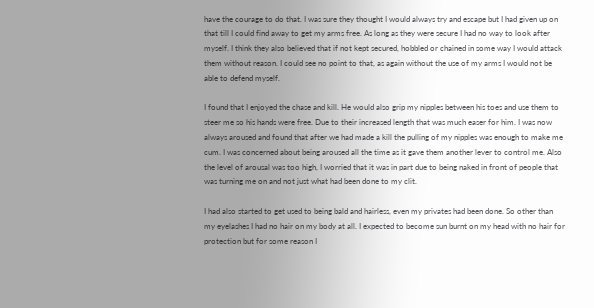have the courage to do that. I was sure they thought I would always try and escape but I had given up on that till I could find away to get my arms free. As long as they were secure I had no way to look after myself. I think they also believed that if not kept secured, hobbled or chained in some way I would attack them without reason. I could see no point to that, as again without the use of my arms I would not be able to defend myself.

I found that I enjoyed the chase and kill. He would also grip my nipples between his toes and use them to steer me so his hands were free. Due to their increased length that was much easer for him. I was now always aroused and found that after we had made a kill the pulling of my nipples was enough to make me cum. I was concerned about being aroused all the time as it gave them another lever to control me. Also the level of arousal was too high, I worried that it was in part due to being naked in front of people that was turning me on and not just what had been done to my clit.

I had also started to get used to being bald and hairless, even my privates had been done. So other than my eyelashes I had no hair on my body at all. I expected to become sun burnt on my head with no hair for protection but for some reason I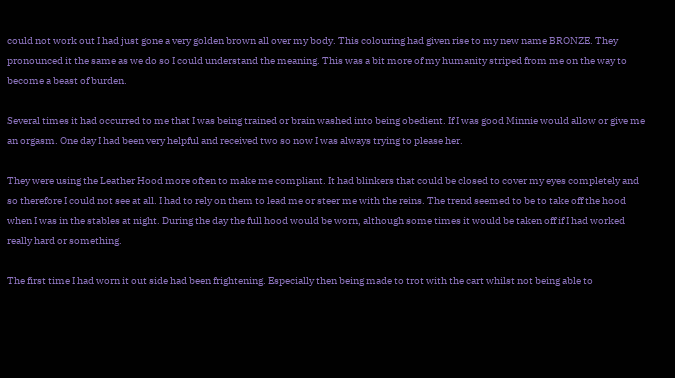could not work out I had just gone a very golden brown all over my body. This colouring had given rise to my new name BRONZE. They pronounced it the same as we do so I could understand the meaning. This was a bit more of my humanity striped from me on the way to become a beast of burden.

Several times it had occurred to me that I was being trained or brain washed into being obedient. If I was good Minnie would allow or give me an orgasm. One day I had been very helpful and received two so now I was always trying to please her.

They were using the Leather Hood more often to make me compliant. It had blinkers that could be closed to cover my eyes completely and so therefore I could not see at all. I had to rely on them to lead me or steer me with the reins. The trend seemed to be to take off the hood when I was in the stables at night. During the day the full hood would be worn, although some times it would be taken off if I had worked really hard or something.

The first time I had worn it out side had been frightening. Especially then being made to trot with the cart whilst not being able to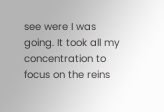see were I was going. It took all my concentration to focus on the reins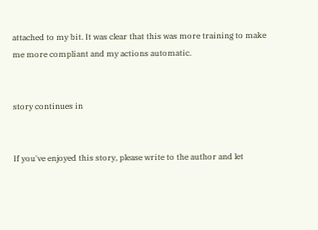attached to my bit. It was clear that this was more training to make me more compliant and my actions automatic.


story continues in


If you've enjoyed this story, please write to the author and let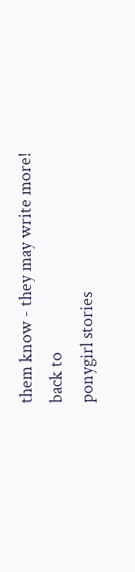them know - they may write more!
back to
ponygirl stories